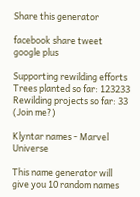Share this generator

facebook share tweet google plus

Supporting rewilding efforts
Trees planted so far: 123233
Rewilding projects so far: 33
(Join me?)

Klyntar names - Marvel Universe

This name generator will give you 10 random names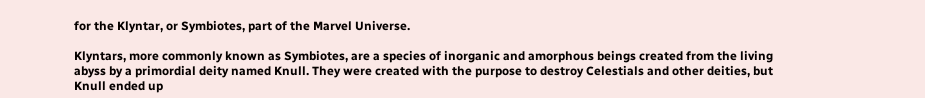for the Klyntar, or Symbiotes, part of the Marvel Universe.

Klyntars, more commonly known as Symbiotes, are a species of inorganic and amorphous beings created from the living abyss by a primordial deity named Knull. They were created with the purpose to destroy Celestials and other deities, but Knull ended up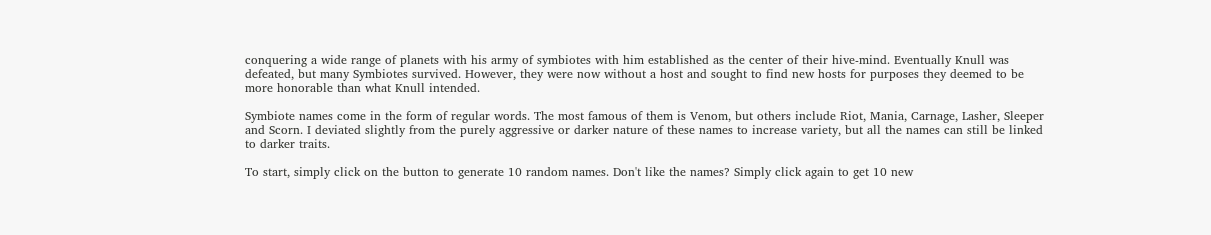conquering a wide range of planets with his army of symbiotes with him established as the center of their hive-mind. Eventually Knull was defeated, but many Symbiotes survived. However, they were now without a host and sought to find new hosts for purposes they deemed to be more honorable than what Knull intended.

Symbiote names come in the form of regular words. The most famous of them is Venom, but others include Riot, Mania, Carnage, Lasher, Sleeper and Scorn. I deviated slightly from the purely aggressive or darker nature of these names to increase variety, but all the names can still be linked to darker traits.

To start, simply click on the button to generate 10 random names. Don't like the names? Simply click again to get 10 new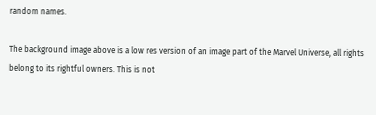random names.

The background image above is a low res version of an image part of the Marvel Universe, all rights belong to its rightful owners. This is not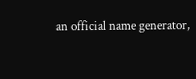an official name generator,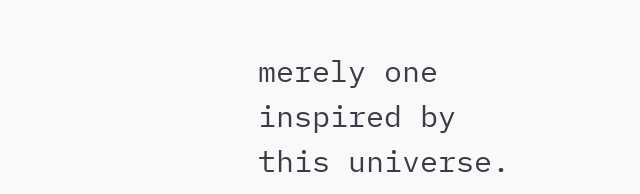merely one inspired by this universe.